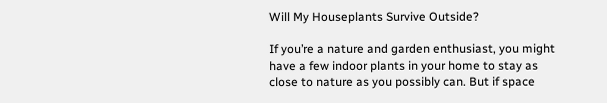Will My Houseplants Survive Outside?

If you’re a nature and garden enthusiast, you might have a few indoor plants in your home to stay as close to nature as you possibly can. But if space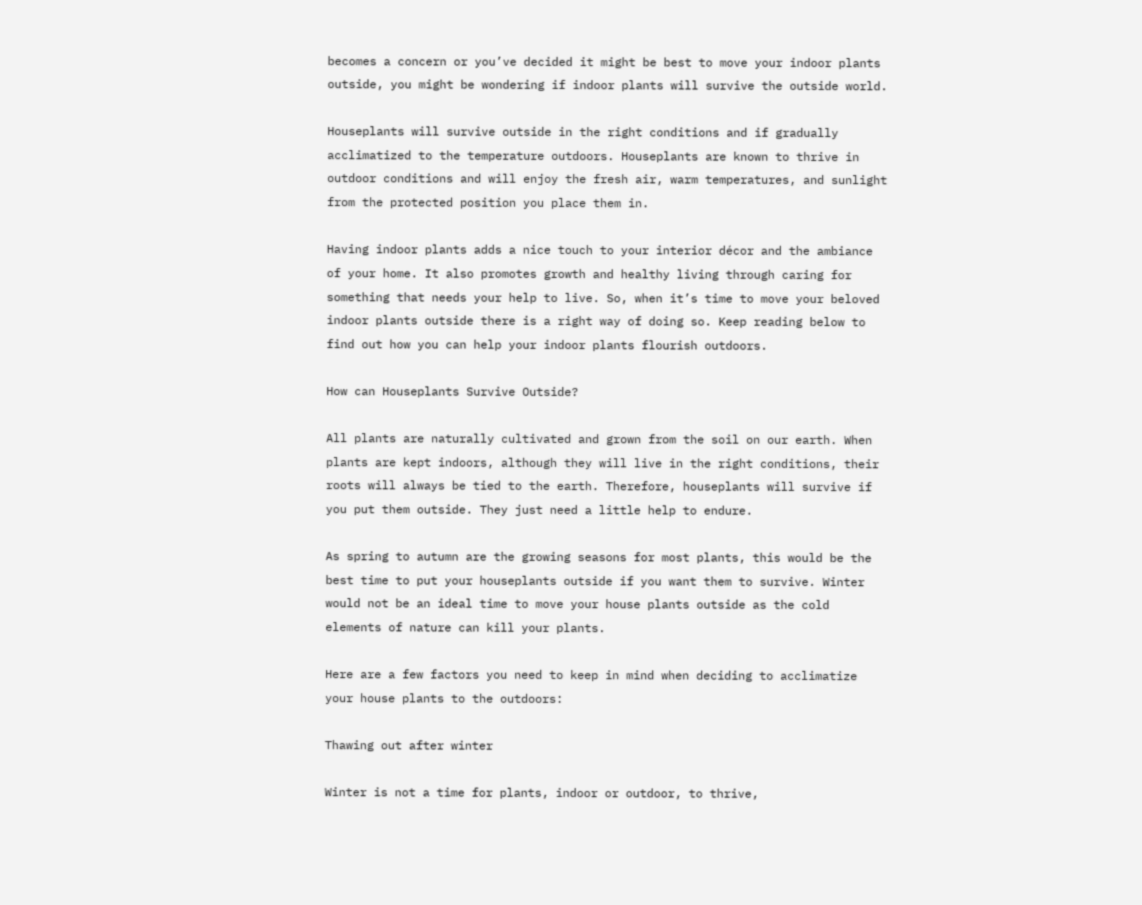becomes a concern or you’ve decided it might be best to move your indoor plants outside, you might be wondering if indoor plants will survive the outside world.

Houseplants will survive outside in the right conditions and if gradually acclimatized to the temperature outdoors. Houseplants are known to thrive in outdoor conditions and will enjoy the fresh air, warm temperatures, and sunlight from the protected position you place them in.

Having indoor plants adds a nice touch to your interior décor and the ambiance of your home. It also promotes growth and healthy living through caring for something that needs your help to live. So, when it’s time to move your beloved indoor plants outside there is a right way of doing so. Keep reading below to find out how you can help your indoor plants flourish outdoors.

How can Houseplants Survive Outside?

All plants are naturally cultivated and grown from the soil on our earth. When plants are kept indoors, although they will live in the right conditions, their roots will always be tied to the earth. Therefore, houseplants will survive if you put them outside. They just need a little help to endure.

As spring to autumn are the growing seasons for most plants, this would be the best time to put your houseplants outside if you want them to survive. Winter would not be an ideal time to move your house plants outside as the cold elements of nature can kill your plants.

Here are a few factors you need to keep in mind when deciding to acclimatize your house plants to the outdoors:

Thawing out after winter

Winter is not a time for plants, indoor or outdoor, to thrive,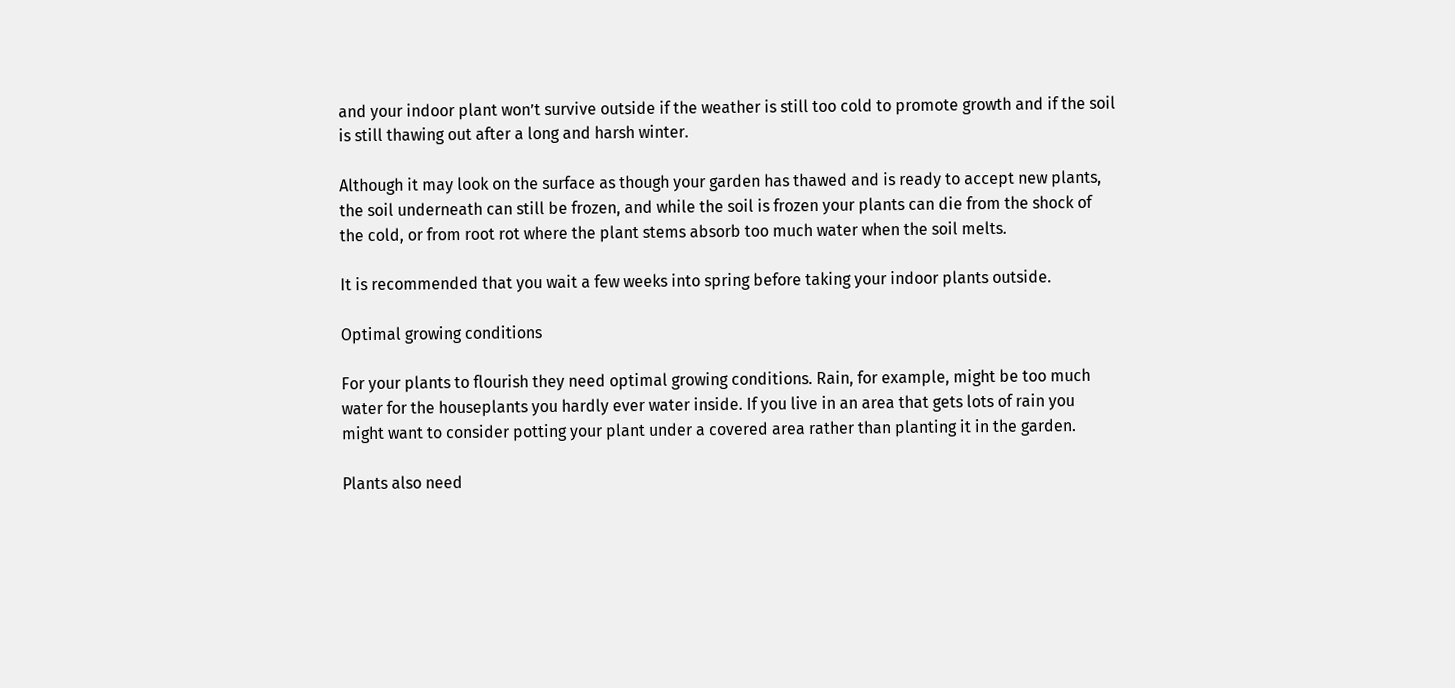and your indoor plant won’t survive outside if the weather is still too cold to promote growth and if the soil is still thawing out after a long and harsh winter.

Although it may look on the surface as though your garden has thawed and is ready to accept new plants, the soil underneath can still be frozen, and while the soil is frozen your plants can die from the shock of the cold, or from root rot where the plant stems absorb too much water when the soil melts.

It is recommended that you wait a few weeks into spring before taking your indoor plants outside.

Optimal growing conditions

For your plants to flourish they need optimal growing conditions. Rain, for example, might be too much water for the houseplants you hardly ever water inside. If you live in an area that gets lots of rain you might want to consider potting your plant under a covered area rather than planting it in the garden.

Plants also need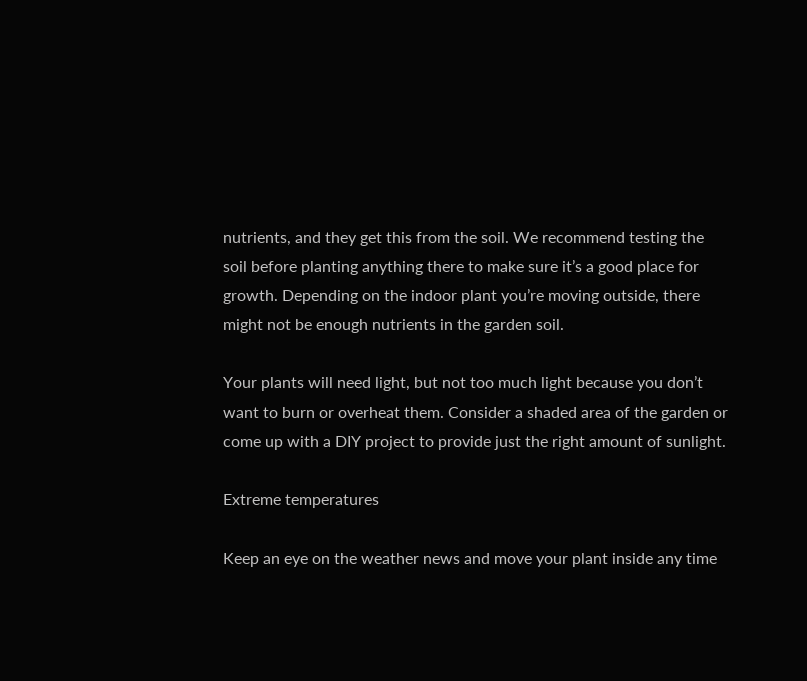nutrients, and they get this from the soil. We recommend testing the soil before planting anything there to make sure it’s a good place for growth. Depending on the indoor plant you’re moving outside, there might not be enough nutrients in the garden soil.

Your plants will need light, but not too much light because you don’t want to burn or overheat them. Consider a shaded area of the garden or come up with a DIY project to provide just the right amount of sunlight.

Extreme temperatures

Keep an eye on the weather news and move your plant inside any time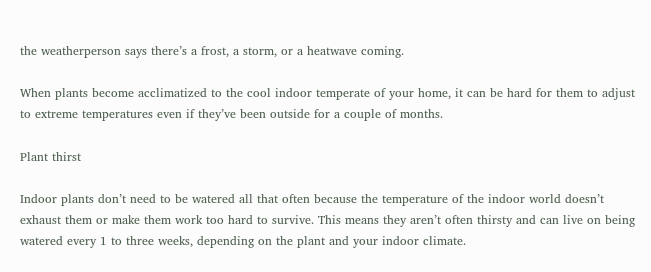the weatherperson says there’s a frost, a storm, or a heatwave coming.

When plants become acclimatized to the cool indoor temperate of your home, it can be hard for them to adjust to extreme temperatures even if they’ve been outside for a couple of months.

Plant thirst

Indoor plants don’t need to be watered all that often because the temperature of the indoor world doesn’t exhaust them or make them work too hard to survive. This means they aren’t often thirsty and can live on being watered every 1 to three weeks, depending on the plant and your indoor climate.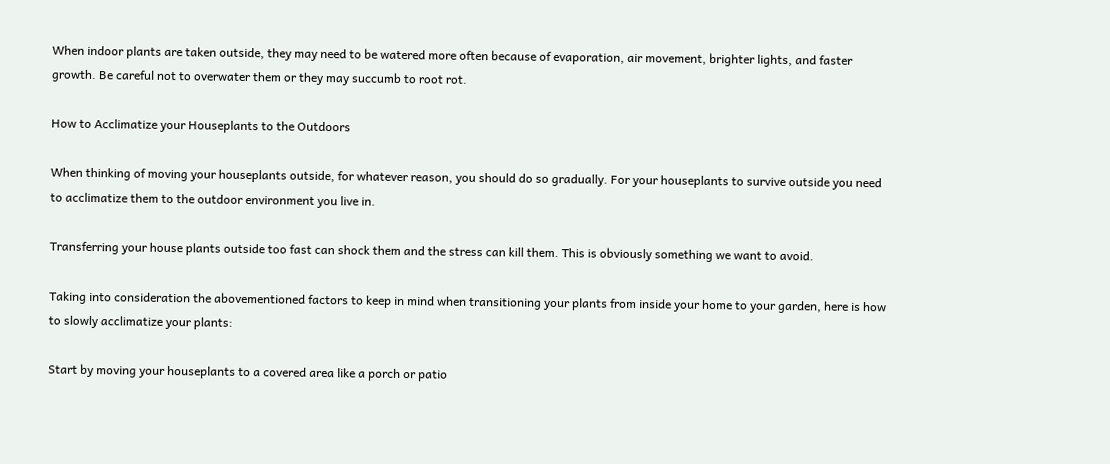When indoor plants are taken outside, they may need to be watered more often because of evaporation, air movement, brighter lights, and faster growth. Be careful not to overwater them or they may succumb to root rot.

How to Acclimatize your Houseplants to the Outdoors

When thinking of moving your houseplants outside, for whatever reason, you should do so gradually. For your houseplants to survive outside you need to acclimatize them to the outdoor environment you live in.

Transferring your house plants outside too fast can shock them and the stress can kill them. This is obviously something we want to avoid.

Taking into consideration the abovementioned factors to keep in mind when transitioning your plants from inside your home to your garden, here is how to slowly acclimatize your plants:

Start by moving your houseplants to a covered area like a porch or patio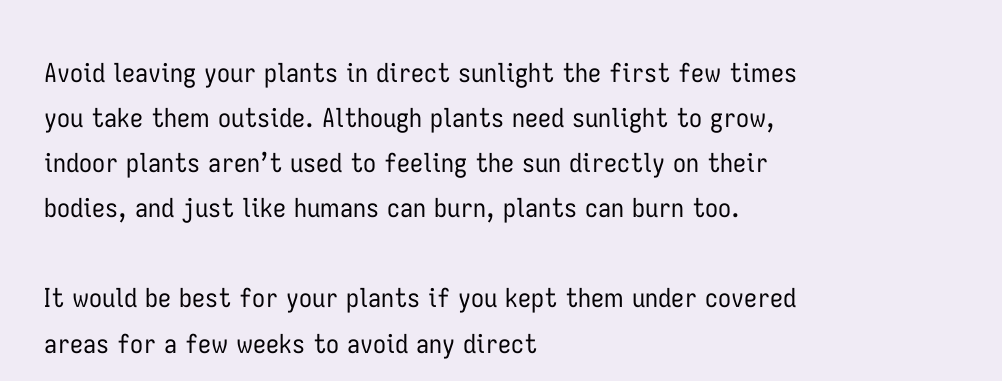Avoid leaving your plants in direct sunlight the first few times you take them outside. Although plants need sunlight to grow, indoor plants aren’t used to feeling the sun directly on their bodies, and just like humans can burn, plants can burn too.

It would be best for your plants if you kept them under covered areas for a few weeks to avoid any direct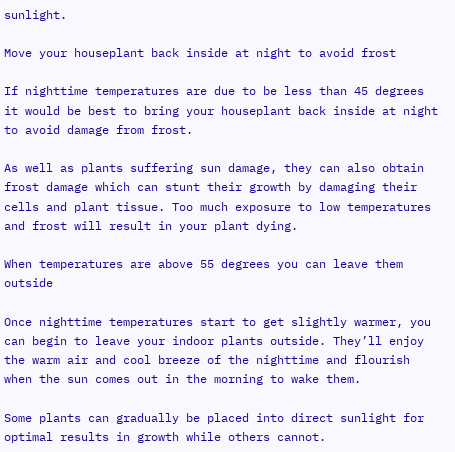sunlight.

Move your houseplant back inside at night to avoid frost

If nighttime temperatures are due to be less than 45 degrees it would be best to bring your houseplant back inside at night to avoid damage from frost.

As well as plants suffering sun damage, they can also obtain frost damage which can stunt their growth by damaging their cells and plant tissue. Too much exposure to low temperatures and frost will result in your plant dying.

When temperatures are above 55 degrees you can leave them outside

Once nighttime temperatures start to get slightly warmer, you can begin to leave your indoor plants outside. They’ll enjoy the warm air and cool breeze of the nighttime and flourish when the sun comes out in the morning to wake them.

Some plants can gradually be placed into direct sunlight for optimal results in growth while others cannot.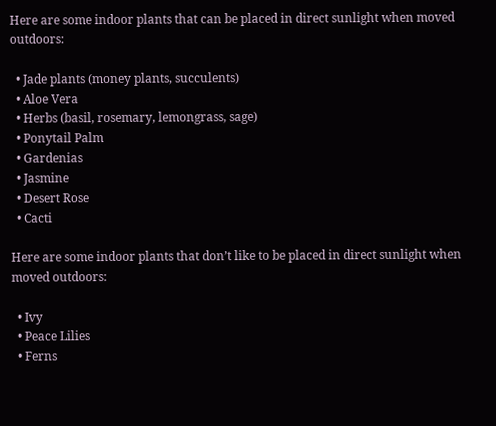Here are some indoor plants that can be placed in direct sunlight when moved outdoors:

  • Jade plants (money plants, succulents)
  • Aloe Vera
  • Herbs (basil, rosemary, lemongrass, sage)
  • Ponytail Palm
  • Gardenias
  • Jasmine
  • Desert Rose
  • Cacti

Here are some indoor plants that don’t like to be placed in direct sunlight when moved outdoors:

  • Ivy
  • Peace Lilies
  • Ferns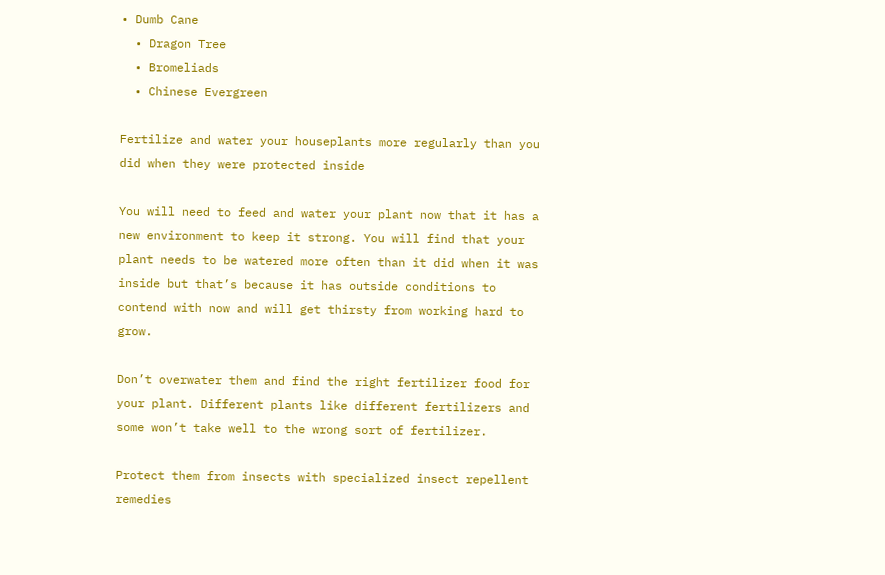• Dumb Cane
  • Dragon Tree
  • Bromeliads
  • Chinese Evergreen

Fertilize and water your houseplants more regularly than you did when they were protected inside

You will need to feed and water your plant now that it has a new environment to keep it strong. You will find that your plant needs to be watered more often than it did when it was inside but that’s because it has outside conditions to contend with now and will get thirsty from working hard to grow.

Don’t overwater them and find the right fertilizer food for your plant. Different plants like different fertilizers and some won’t take well to the wrong sort of fertilizer.

Protect them from insects with specialized insect repellent remedies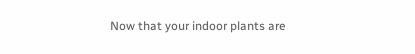Now that your indoor plants are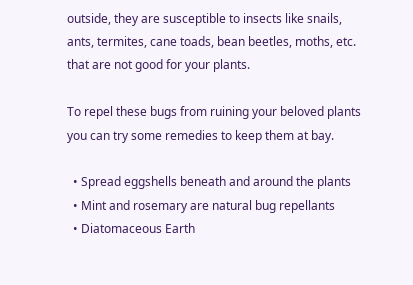outside, they are susceptible to insects like snails, ants, termites, cane toads, bean beetles, moths, etc. that are not good for your plants.

To repel these bugs from ruining your beloved plants you can try some remedies to keep them at bay.

  • Spread eggshells beneath and around the plants
  • Mint and rosemary are natural bug repellants
  • Diatomaceous Earth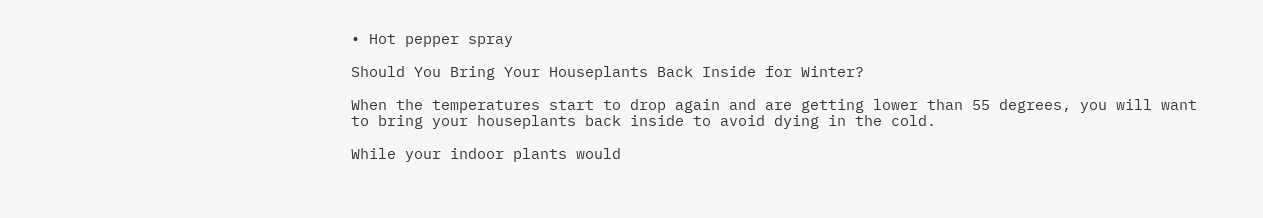• Hot pepper spray

Should You Bring Your Houseplants Back Inside for Winter?

When the temperatures start to drop again and are getting lower than 55 degrees, you will want to bring your houseplants back inside to avoid dying in the cold.

While your indoor plants would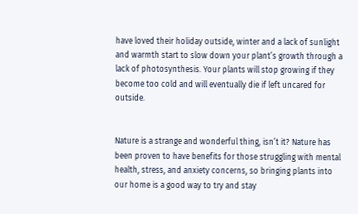have loved their holiday outside, winter and a lack of sunlight and warmth start to slow down your plant’s growth through a lack of photosynthesis. Your plants will stop growing if they become too cold and will eventually die if left uncared for outside.


Nature is a strange and wonderful thing, isn’t it? Nature has been proven to have benefits for those struggling with mental health, stress, and anxiety concerns, so bringing plants into our home is a good way to try and stay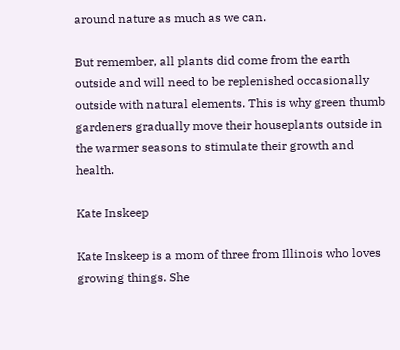around nature as much as we can.

But remember, all plants did come from the earth outside and will need to be replenished occasionally outside with natural elements. This is why green thumb gardeners gradually move their houseplants outside in the warmer seasons to stimulate their growth and health.

Kate Inskeep

Kate Inskeep is a mom of three from Illinois who loves growing things. She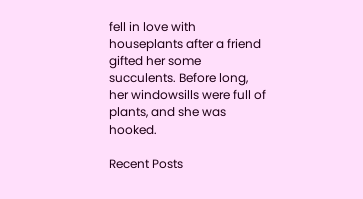fell in love with houseplants after a friend gifted her some succulents. Before long, her windowsills were full of plants, and she was hooked.

Recent Posts